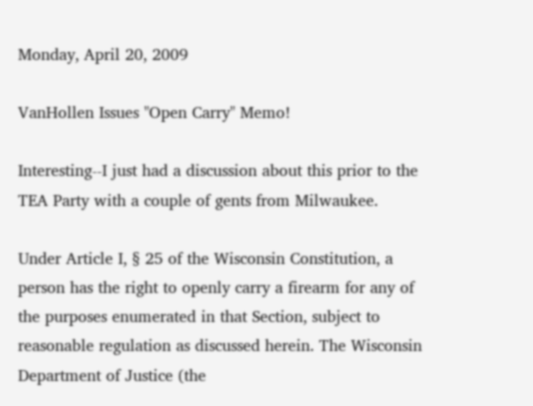Monday, April 20, 2009

VanHollen Issues "Open Carry" Memo!

Interesting--I just had a discussion about this prior to the TEA Party with a couple of gents from Milwaukee.

Under Article I, § 25 of the Wisconsin Constitution, a person has the right to openly carry a firearm for any of the purposes enumerated in that Section, subject to reasonable regulation as discussed herein. The Wisconsin Department of Justice (the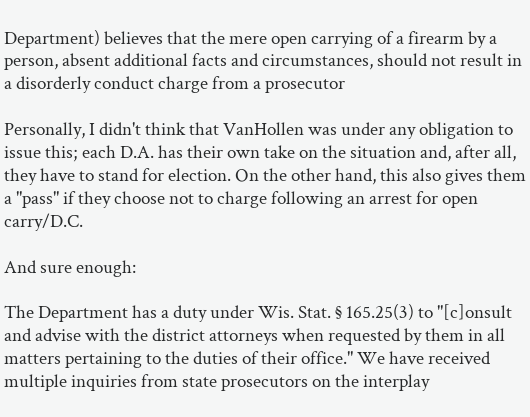Department) believes that the mere open carrying of a firearm by a person, absent additional facts and circumstances, should not result in a disorderly conduct charge from a prosecutor

Personally, I didn't think that VanHollen was under any obligation to issue this; each D.A. has their own take on the situation and, after all, they have to stand for election. On the other hand, this also gives them a "pass" if they choose not to charge following an arrest for open carry/D.C.

And sure enough:

The Department has a duty under Wis. Stat. § 165.25(3) to "[c]onsult and advise with the district attorneys when requested by them in all matters pertaining to the duties of their office." We have received multiple inquiries from state prosecutors on the interplay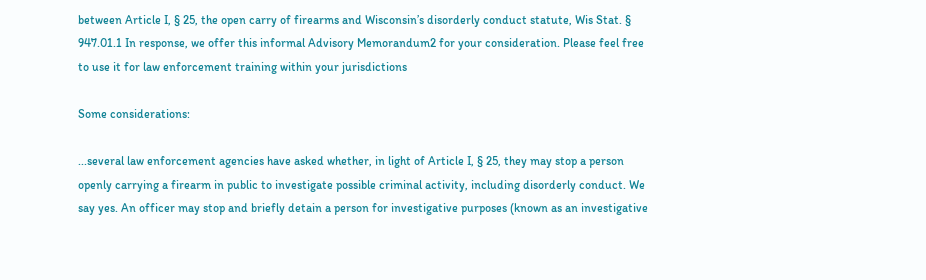between Article I, § 25, the open carry of firearms and Wisconsin’s disorderly conduct statute, Wis Stat. § 947.01.1 In response, we offer this informal Advisory Memorandum2 for your consideration. Please feel free to use it for law enforcement training within your jurisdictions

Some considerations:

...several law enforcement agencies have asked whether, in light of Article I, § 25, they may stop a person openly carrying a firearm in public to investigate possible criminal activity, including disorderly conduct. We say yes. An officer may stop and briefly detain a person for investigative purposes (known as an investigative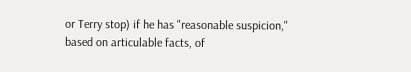or Terry stop) if he has "reasonable suspicion," based on articulable facts, of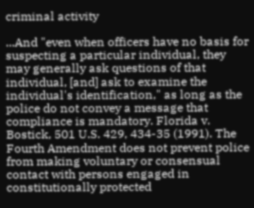criminal activity

...And "even when officers have no basis for suspecting a particular individual, they may generally ask questions of that individual, [and] ask to examine the individual's identification," as long as the police do not convey a message that compliance is mandatory. Florida v. Bostick, 501 U.S. 429, 434-35 (1991). The Fourth Amendment does not prevent police from making voluntary or consensual contact with persons engaged in constitutionally protected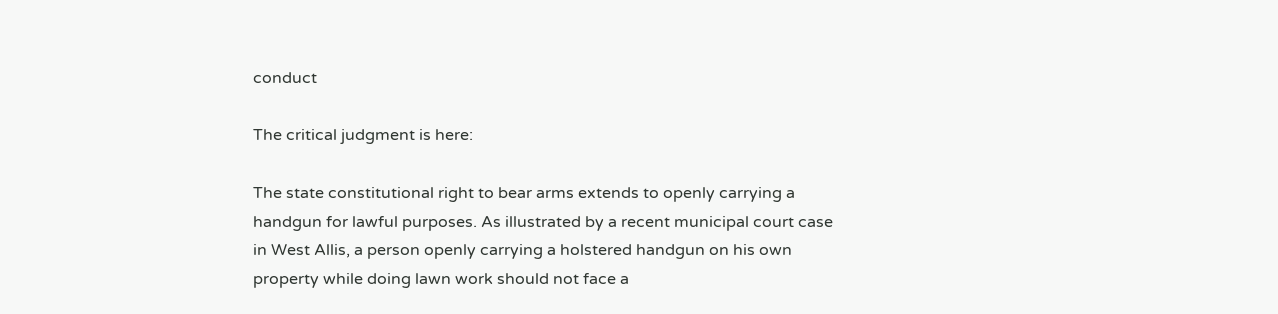conduct

The critical judgment is here:

The state constitutional right to bear arms extends to openly carrying a handgun for lawful purposes. As illustrated by a recent municipal court case in West Allis, a person openly carrying a holstered handgun on his own property while doing lawn work should not face a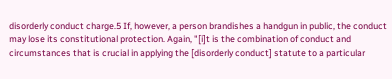disorderly conduct charge.5 If, however, a person brandishes a handgun in public, the conduct may lose its constitutional protection. Again, "[i]t is the combination of conduct and circumstances that is crucial in applying the [disorderly conduct] statute to a particular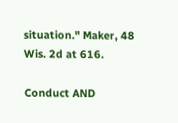situation." Maker, 48 Wis. 2d at 616.

Conduct AND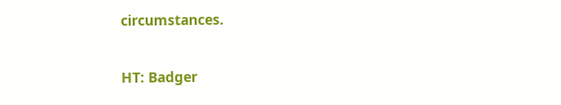circumstances.

HT: Badger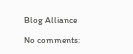Blog Alliance

No comments: